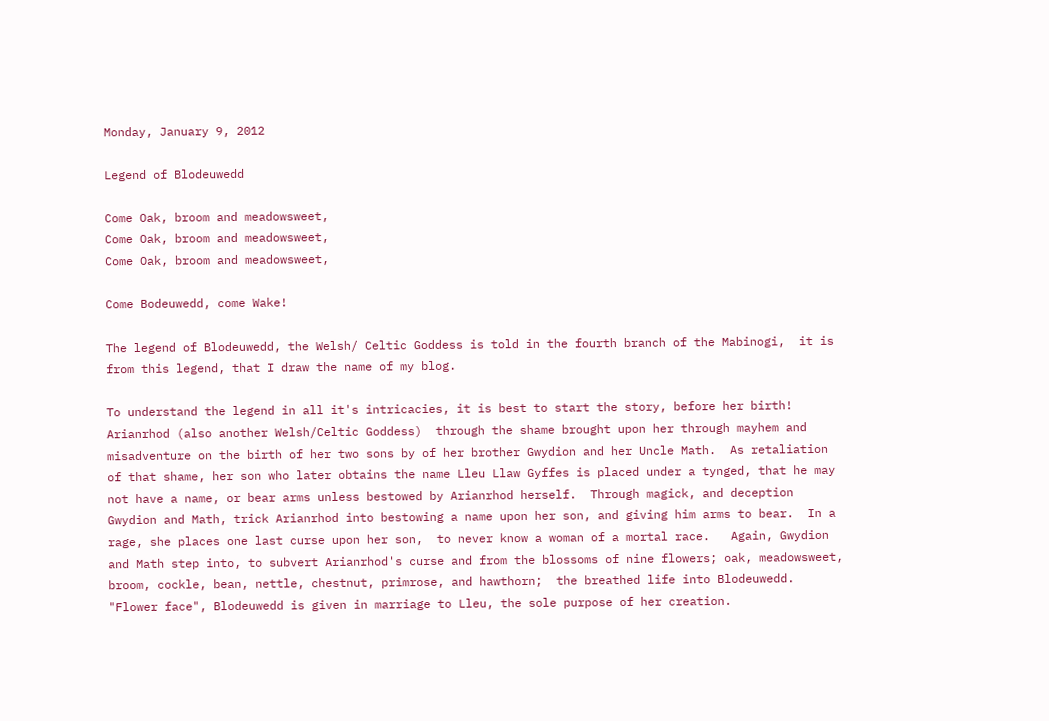Monday, January 9, 2012

Legend of Blodeuwedd

Come Oak, broom and meadowsweet,
Come Oak, broom and meadowsweet,
Come Oak, broom and meadowsweet,

Come Bodeuwedd, come Wake!

The legend of Blodeuwedd, the Welsh/ Celtic Goddess is told in the fourth branch of the Mabinogi,  it is from this legend, that I draw the name of my blog.

To understand the legend in all it's intricacies, it is best to start the story, before her birth!
Arianrhod (also another Welsh/Celtic Goddess)  through the shame brought upon her through mayhem and misadventure on the birth of her two sons by of her brother Gwydion and her Uncle Math.  As retaliation of that shame, her son who later obtains the name Lleu Llaw Gyffes is placed under a tynged, that he may not have a name, or bear arms unless bestowed by Arianrhod herself.  Through magick, and deception Gwydion and Math, trick Arianrhod into bestowing a name upon her son, and giving him arms to bear.  In a rage, she places one last curse upon her son,  to never know a woman of a mortal race.   Again, Gwydion and Math step into, to subvert Arianrhod's curse and from the blossoms of nine flowers; oak, meadowsweet, broom, cockle, bean, nettle, chestnut, primrose, and hawthorn;  the breathed life into Blodeuwedd.  "Flower face", Blodeuwedd is given in marriage to Lleu, the sole purpose of her creation.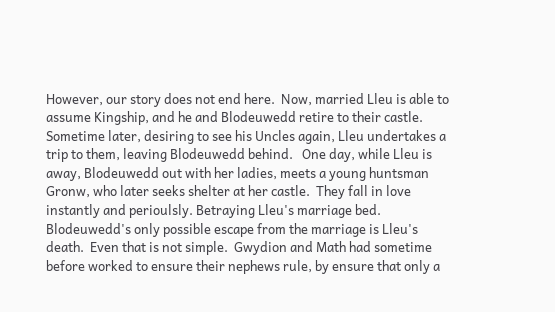However, our story does not end here.  Now, married Lleu is able to assume Kingship, and he and Blodeuwedd retire to their castle.  Sometime later, desiring to see his Uncles again, Lleu undertakes a trip to them, leaving Blodeuwedd behind.   One day, while Lleu is away, Blodeuwedd out with her ladies, meets a young huntsman Gronw, who later seeks shelter at her castle.  They fall in love instantly and perioulsly. Betraying Lleu's marriage bed.   Blodeuwedd's only possible escape from the marriage is Lleu's death.  Even that is not simple.  Gwydion and Math had sometime before worked to ensure their nephews rule, by ensure that only a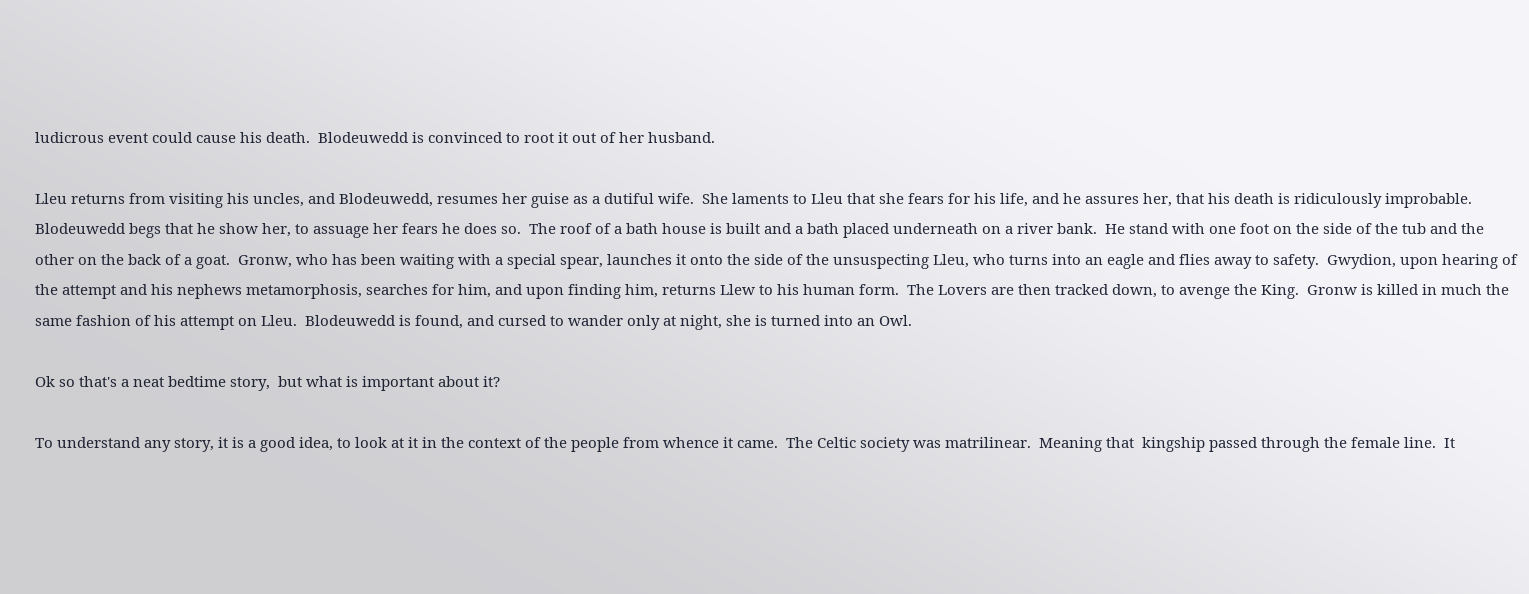ludicrous event could cause his death.  Blodeuwedd is convinced to root it out of her husband.

Lleu returns from visiting his uncles, and Blodeuwedd, resumes her guise as a dutiful wife.  She laments to Lleu that she fears for his life, and he assures her, that his death is ridiculously improbable.  Blodeuwedd begs that he show her, to assuage her fears he does so.  The roof of a bath house is built and a bath placed underneath on a river bank.  He stand with one foot on the side of the tub and the other on the back of a goat.  Gronw, who has been waiting with a special spear, launches it onto the side of the unsuspecting Lleu, who turns into an eagle and flies away to safety.  Gwydion, upon hearing of the attempt and his nephews metamorphosis, searches for him, and upon finding him, returns Llew to his human form.  The Lovers are then tracked down, to avenge the King.  Gronw is killed in much the same fashion of his attempt on Lleu.  Blodeuwedd is found, and cursed to wander only at night, she is turned into an Owl.

Ok so that's a neat bedtime story,  but what is important about it?

To understand any story, it is a good idea, to look at it in the context of the people from whence it came.  The Celtic society was matrilinear.  Meaning that  kingship passed through the female line.  It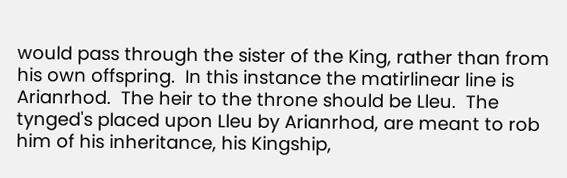would pass through the sister of the King, rather than from his own offspring.  In this instance the matirlinear line is Arianrhod.  The heir to the throne should be Lleu.  The tynged's placed upon Lleu by Arianrhod, are meant to rob him of his inheritance, his Kingship,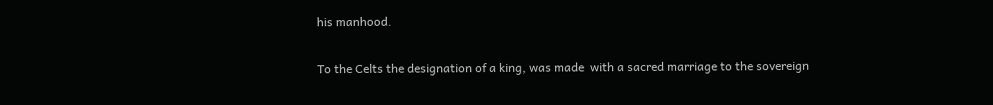his manhood.

To the Celts the designation of a king, was made  with a sacred marriage to the sovereign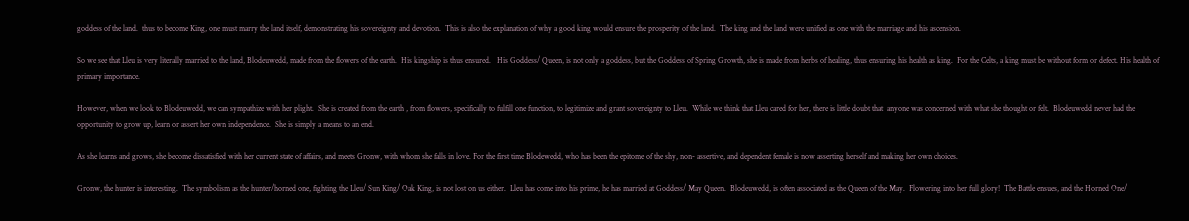goddess of the land.  thus to become King, one must marry the land itself, demonstrating his sovereignty and devotion.  This is also the explanation of why a good king would ensure the prosperity of the land.  The king and the land were unified as one with the marriage and his ascension.

So we see that Lleu is very literally married to the land, Blodeuwedd, made from the flowers of the earth.  His kingship is thus ensured.   His Goddess/ Queen, is not only a goddess, but the Goddess of Spring Growth, she is made from herbs of healing, thus ensuring his health as king.  For the Celts, a king must be without form or defect. His health of primary importance.

However, when we look to Blodeuwedd, we can sympathize with her plight.  She is created from the earth , from flowers, specifically to fulfill one function, to legitimize and grant sovereignty to Lleu.  While we think that Lleu cared for her, there is little doubt that  anyone was concerned with what she thought or felt.  Blodeuwedd never had the opportunity to grow up, learn or assert her own independence.  She is simply a means to an end.

As she learns and grows, she become dissatisfied with her current state of affairs, and meets Gronw, with whom she falls in love. For the first time Blodewedd, who has been the epitome of the shy, non- assertive, and dependent female is now asserting herself and making her own choices.

Gronw, the hunter is interesting.  The symbolism as the hunter/horned one, fighting the Lleu/ Sun King/ Oak King, is not lost on us either.  Lleu has come into his prime, he has married at Goddess/ May Queen.  Blodeuwedd, is often associated as the Queen of the May.  Flowering into her full glory!  The Battle ensues, and the Horned One/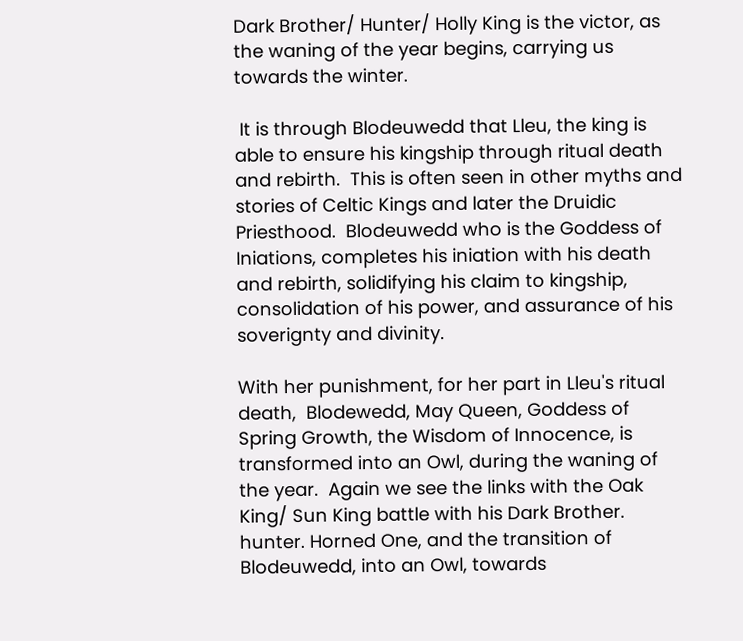Dark Brother/ Hunter/ Holly King is the victor, as the waning of the year begins, carrying us towards the winter.

 It is through Blodeuwedd that Lleu, the king is able to ensure his kingship through ritual death and rebirth.  This is often seen in other myths and stories of Celtic Kings and later the Druidic Priesthood.  Blodeuwedd who is the Goddess of Iniations, completes his iniation with his death and rebirth, solidifying his claim to kingship, consolidation of his power, and assurance of his soverignty and divinity.

With her punishment, for her part in Lleu's ritual death,  Blodewedd, May Queen, Goddess of Spring Growth, the Wisdom of Innocence, is transformed into an Owl, during the waning of the year.  Again we see the links with the Oak King/ Sun King battle with his Dark Brother. hunter. Horned One, and the transition of Blodeuwedd, into an Owl, towards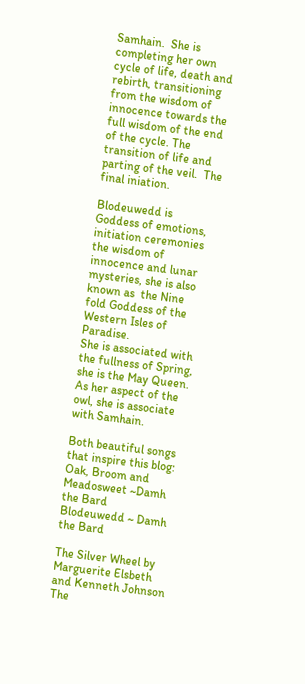Samhain.  She is completing her own cycle of life, death and rebirth, transitioning from the wisdom of innocence towards the full wisdom of the end of the cycle. The transition of life and parting of the veil.  The final iniation.

Blodeuwedd is Goddess of emotions, initiation ceremonies the wisdom of innocence and lunar mysteries, she is also known as  the Nine fold Goddess of the Western Isles of Paradise.
She is associated with the fullness of Spring, she is the May Queen.  As her aspect of the owl, she is associate with Samhain.

Both beautiful songs that inspire this blog:
Oak, Broom and Meadosweet ~Damh the Bard
Blodeuwedd ~ Damh the Bard

The Silver Wheel by Marguerite Elsbeth and Kenneth Johnson
The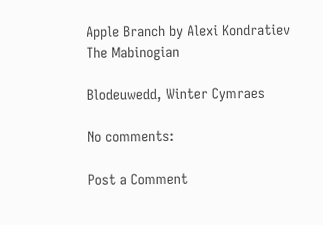Apple Branch by Alexi Kondratiev
The Mabinogian

Blodeuwedd, Winter Cymraes

No comments:

Post a Comment